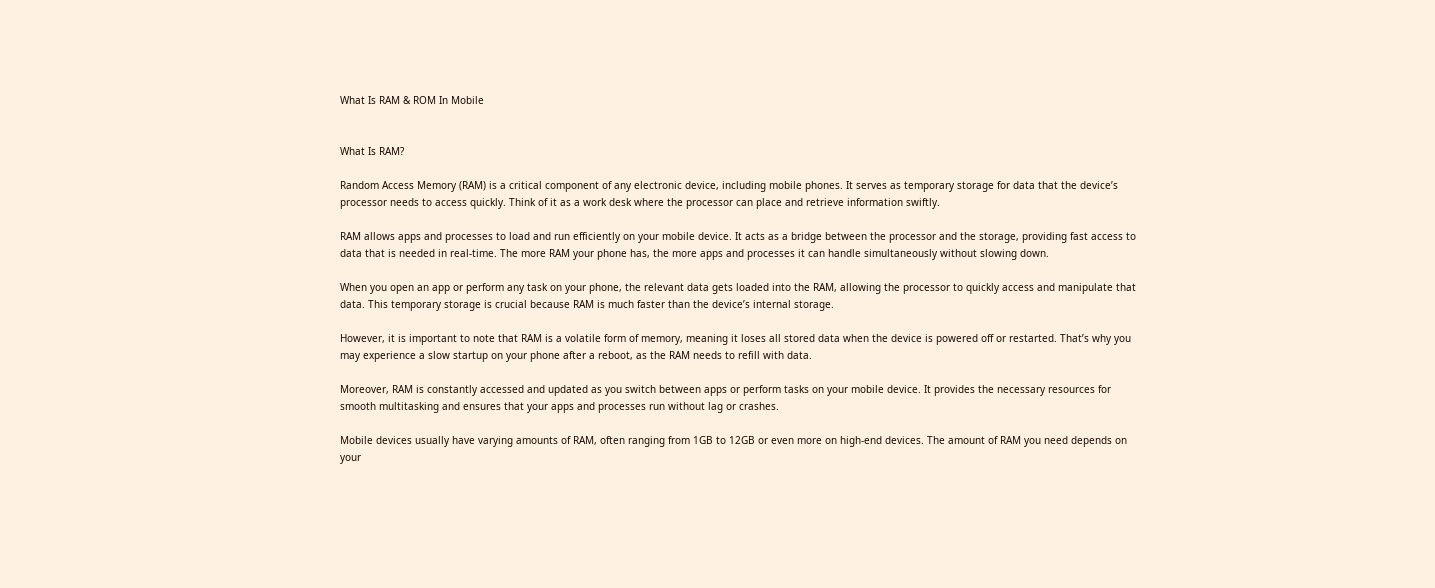What Is RAM & ROM In Mobile


What Is RAM?

Random Access Memory (RAM) is a critical component of any electronic device, including mobile phones. It serves as temporary storage for data that the device’s processor needs to access quickly. Think of it as a work desk where the processor can place and retrieve information swiftly.

RAM allows apps and processes to load and run efficiently on your mobile device. It acts as a bridge between the processor and the storage, providing fast access to data that is needed in real-time. The more RAM your phone has, the more apps and processes it can handle simultaneously without slowing down.

When you open an app or perform any task on your phone, the relevant data gets loaded into the RAM, allowing the processor to quickly access and manipulate that data. This temporary storage is crucial because RAM is much faster than the device’s internal storage.

However, it is important to note that RAM is a volatile form of memory, meaning it loses all stored data when the device is powered off or restarted. That’s why you may experience a slow startup on your phone after a reboot, as the RAM needs to refill with data.

Moreover, RAM is constantly accessed and updated as you switch between apps or perform tasks on your mobile device. It provides the necessary resources for smooth multitasking and ensures that your apps and processes run without lag or crashes.

Mobile devices usually have varying amounts of RAM, often ranging from 1GB to 12GB or even more on high-end devices. The amount of RAM you need depends on your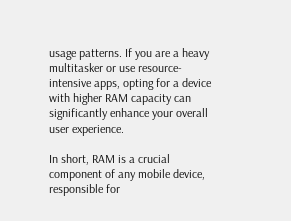usage patterns. If you are a heavy multitasker or use resource-intensive apps, opting for a device with higher RAM capacity can significantly enhance your overall user experience.

In short, RAM is a crucial component of any mobile device, responsible for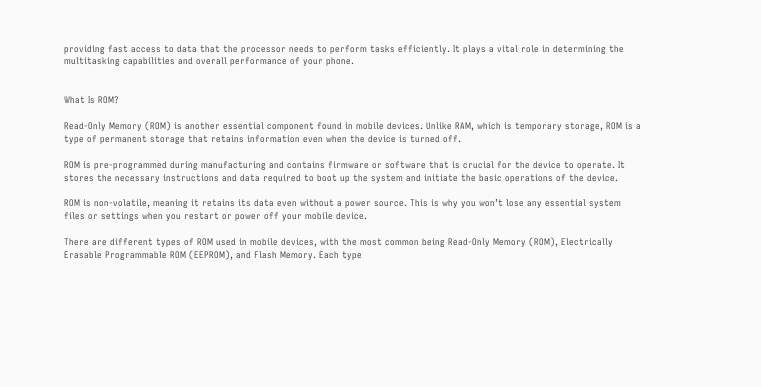providing fast access to data that the processor needs to perform tasks efficiently. It plays a vital role in determining the multitasking capabilities and overall performance of your phone.


What Is ROM?

Read-Only Memory (ROM) is another essential component found in mobile devices. Unlike RAM, which is temporary storage, ROM is a type of permanent storage that retains information even when the device is turned off.

ROM is pre-programmed during manufacturing and contains firmware or software that is crucial for the device to operate. It stores the necessary instructions and data required to boot up the system and initiate the basic operations of the device.

ROM is non-volatile, meaning it retains its data even without a power source. This is why you won’t lose any essential system files or settings when you restart or power off your mobile device.

There are different types of ROM used in mobile devices, with the most common being Read-Only Memory (ROM), Electrically Erasable Programmable ROM (EEPROM), and Flash Memory. Each type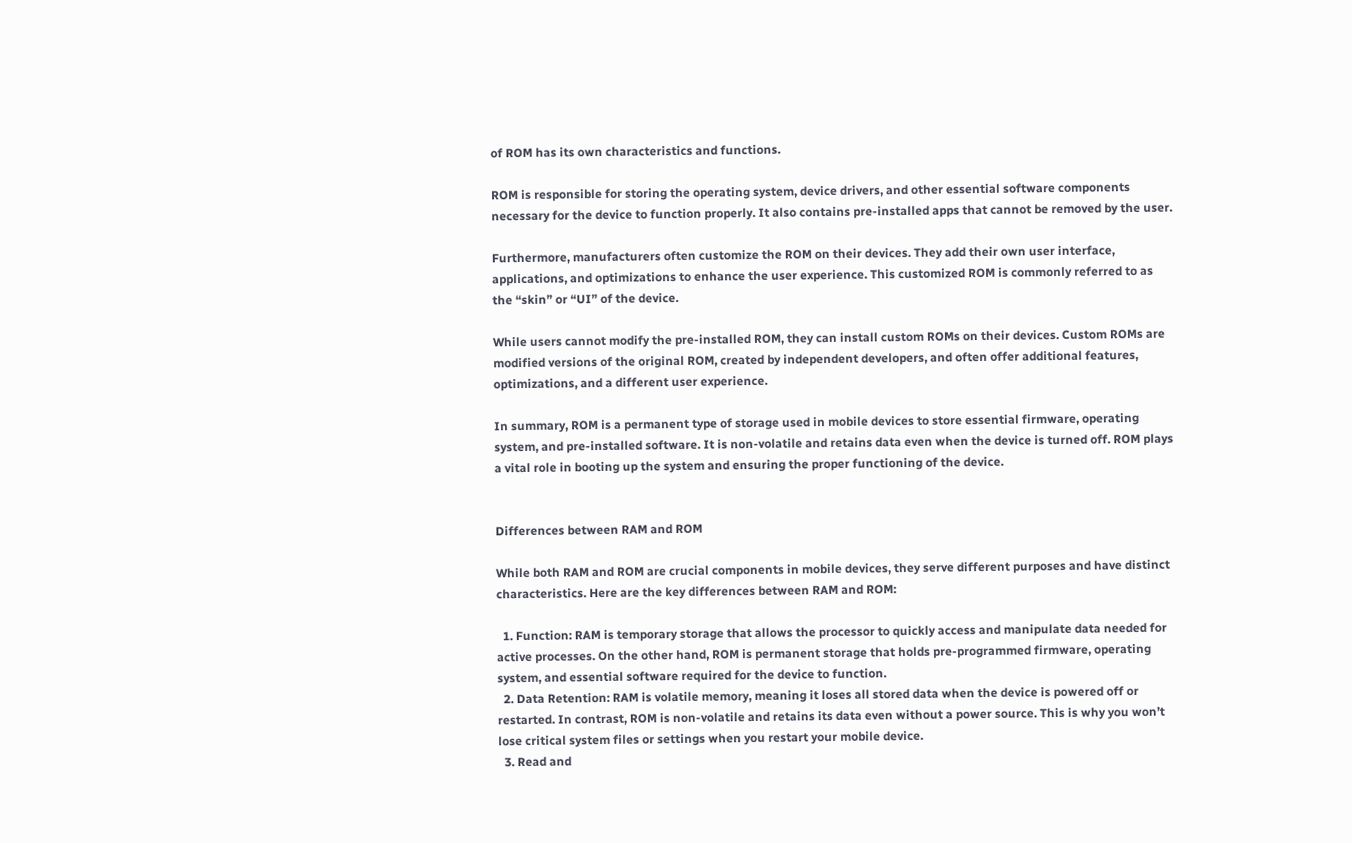of ROM has its own characteristics and functions.

ROM is responsible for storing the operating system, device drivers, and other essential software components necessary for the device to function properly. It also contains pre-installed apps that cannot be removed by the user.

Furthermore, manufacturers often customize the ROM on their devices. They add their own user interface, applications, and optimizations to enhance the user experience. This customized ROM is commonly referred to as the “skin” or “UI” of the device.

While users cannot modify the pre-installed ROM, they can install custom ROMs on their devices. Custom ROMs are modified versions of the original ROM, created by independent developers, and often offer additional features, optimizations, and a different user experience.

In summary, ROM is a permanent type of storage used in mobile devices to store essential firmware, operating system, and pre-installed software. It is non-volatile and retains data even when the device is turned off. ROM plays a vital role in booting up the system and ensuring the proper functioning of the device.


Differences between RAM and ROM

While both RAM and ROM are crucial components in mobile devices, they serve different purposes and have distinct characteristics. Here are the key differences between RAM and ROM:

  1. Function: RAM is temporary storage that allows the processor to quickly access and manipulate data needed for active processes. On the other hand, ROM is permanent storage that holds pre-programmed firmware, operating system, and essential software required for the device to function.
  2. Data Retention: RAM is volatile memory, meaning it loses all stored data when the device is powered off or restarted. In contrast, ROM is non-volatile and retains its data even without a power source. This is why you won’t lose critical system files or settings when you restart your mobile device.
  3. Read and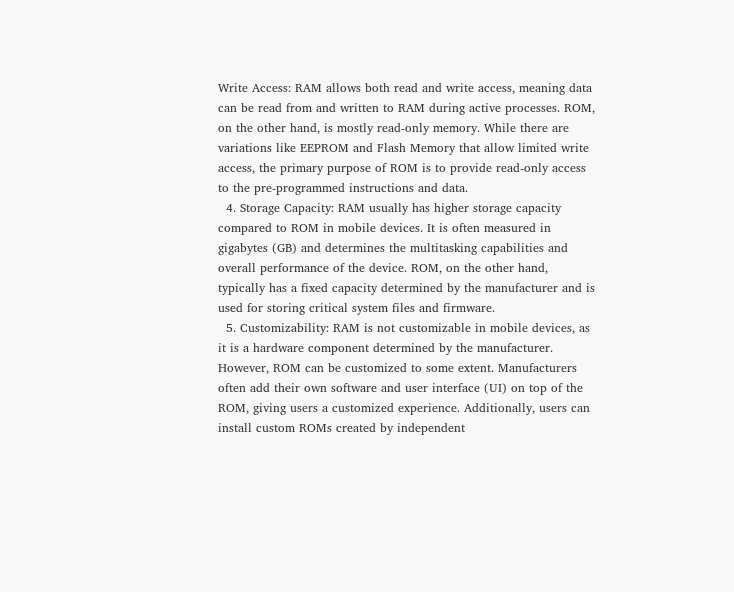Write Access: RAM allows both read and write access, meaning data can be read from and written to RAM during active processes. ROM, on the other hand, is mostly read-only memory. While there are variations like EEPROM and Flash Memory that allow limited write access, the primary purpose of ROM is to provide read-only access to the pre-programmed instructions and data.
  4. Storage Capacity: RAM usually has higher storage capacity compared to ROM in mobile devices. It is often measured in gigabytes (GB) and determines the multitasking capabilities and overall performance of the device. ROM, on the other hand, typically has a fixed capacity determined by the manufacturer and is used for storing critical system files and firmware.
  5. Customizability: RAM is not customizable in mobile devices, as it is a hardware component determined by the manufacturer. However, ROM can be customized to some extent. Manufacturers often add their own software and user interface (UI) on top of the ROM, giving users a customized experience. Additionally, users can install custom ROMs created by independent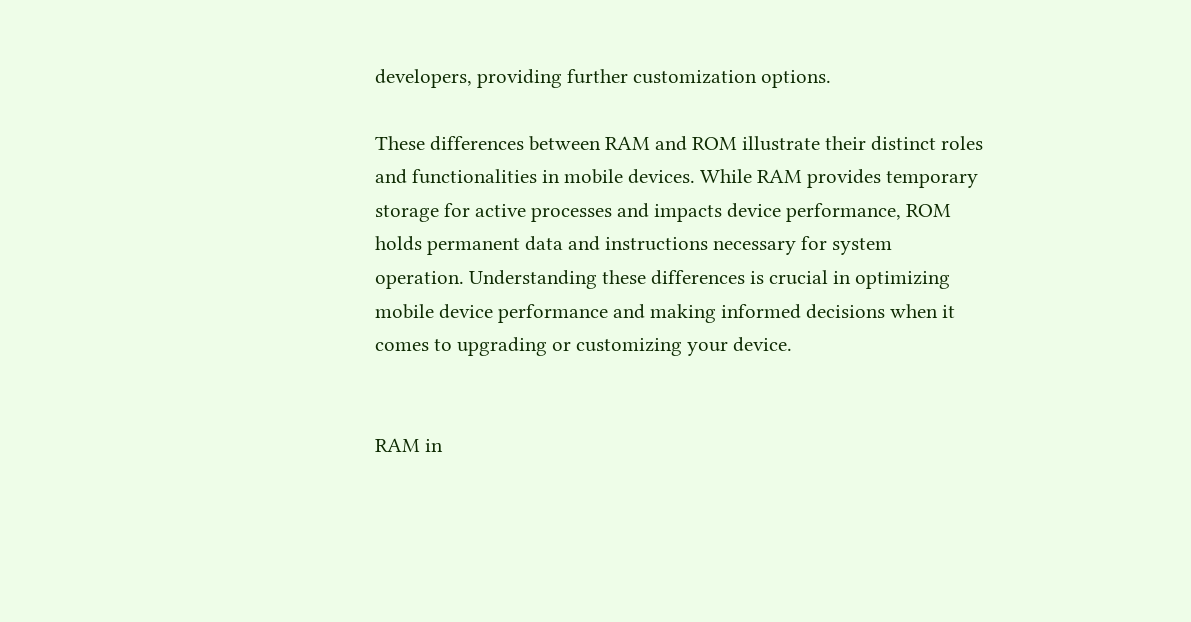developers, providing further customization options.

These differences between RAM and ROM illustrate their distinct roles and functionalities in mobile devices. While RAM provides temporary storage for active processes and impacts device performance, ROM holds permanent data and instructions necessary for system operation. Understanding these differences is crucial in optimizing mobile device performance and making informed decisions when it comes to upgrading or customizing your device.


RAM in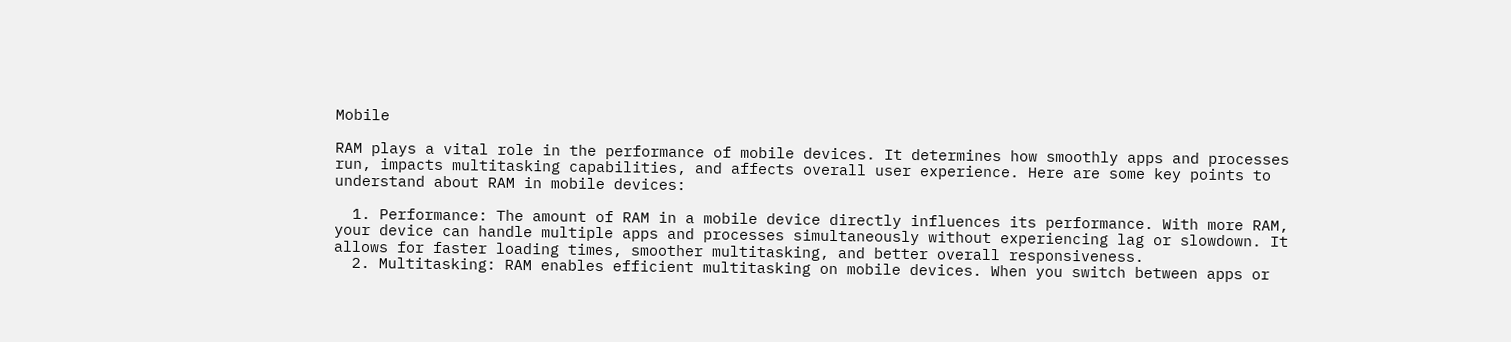Mobile

RAM plays a vital role in the performance of mobile devices. It determines how smoothly apps and processes run, impacts multitasking capabilities, and affects overall user experience. Here are some key points to understand about RAM in mobile devices:

  1. Performance: The amount of RAM in a mobile device directly influences its performance. With more RAM, your device can handle multiple apps and processes simultaneously without experiencing lag or slowdown. It allows for faster loading times, smoother multitasking, and better overall responsiveness.
  2. Multitasking: RAM enables efficient multitasking on mobile devices. When you switch between apps or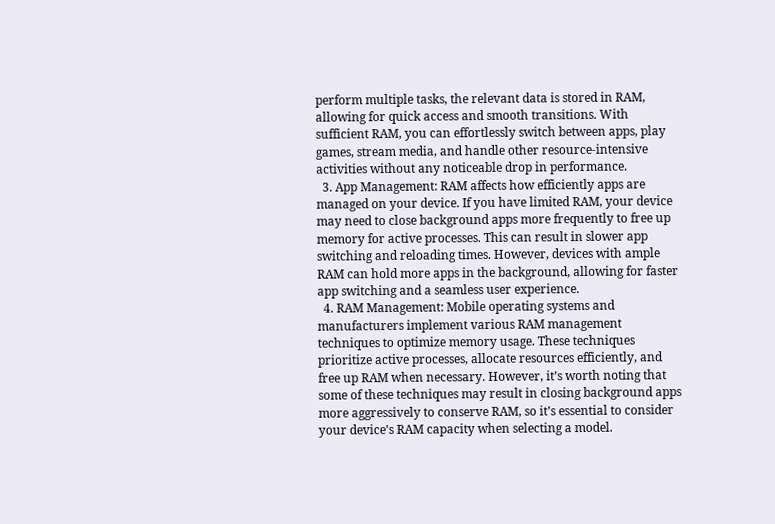perform multiple tasks, the relevant data is stored in RAM, allowing for quick access and smooth transitions. With sufficient RAM, you can effortlessly switch between apps, play games, stream media, and handle other resource-intensive activities without any noticeable drop in performance.
  3. App Management: RAM affects how efficiently apps are managed on your device. If you have limited RAM, your device may need to close background apps more frequently to free up memory for active processes. This can result in slower app switching and reloading times. However, devices with ample RAM can hold more apps in the background, allowing for faster app switching and a seamless user experience.
  4. RAM Management: Mobile operating systems and manufacturers implement various RAM management techniques to optimize memory usage. These techniques prioritize active processes, allocate resources efficiently, and free up RAM when necessary. However, it’s worth noting that some of these techniques may result in closing background apps more aggressively to conserve RAM, so it’s essential to consider your device’s RAM capacity when selecting a model.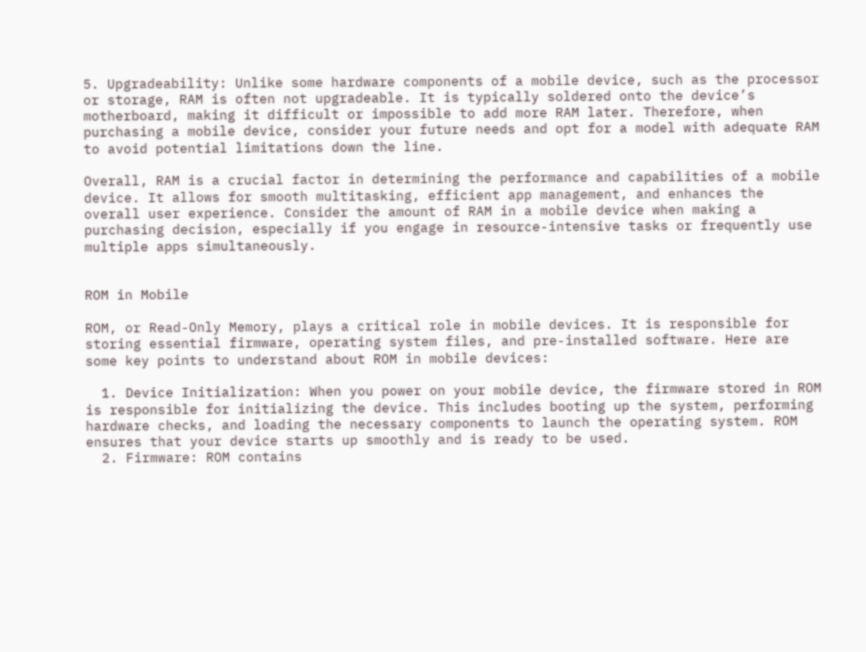5. Upgradeability: Unlike some hardware components of a mobile device, such as the processor or storage, RAM is often not upgradeable. It is typically soldered onto the device’s motherboard, making it difficult or impossible to add more RAM later. Therefore, when purchasing a mobile device, consider your future needs and opt for a model with adequate RAM to avoid potential limitations down the line.

Overall, RAM is a crucial factor in determining the performance and capabilities of a mobile device. It allows for smooth multitasking, efficient app management, and enhances the overall user experience. Consider the amount of RAM in a mobile device when making a purchasing decision, especially if you engage in resource-intensive tasks or frequently use multiple apps simultaneously.


ROM in Mobile

ROM, or Read-Only Memory, plays a critical role in mobile devices. It is responsible for storing essential firmware, operating system files, and pre-installed software. Here are some key points to understand about ROM in mobile devices:

  1. Device Initialization: When you power on your mobile device, the firmware stored in ROM is responsible for initializing the device. This includes booting up the system, performing hardware checks, and loading the necessary components to launch the operating system. ROM ensures that your device starts up smoothly and is ready to be used.
  2. Firmware: ROM contains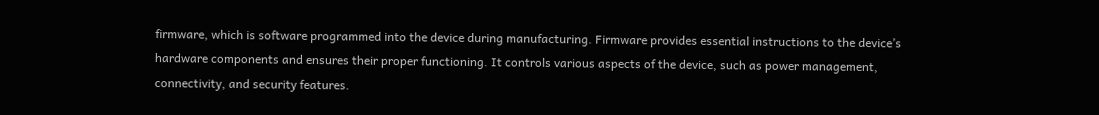firmware, which is software programmed into the device during manufacturing. Firmware provides essential instructions to the device’s hardware components and ensures their proper functioning. It controls various aspects of the device, such as power management, connectivity, and security features.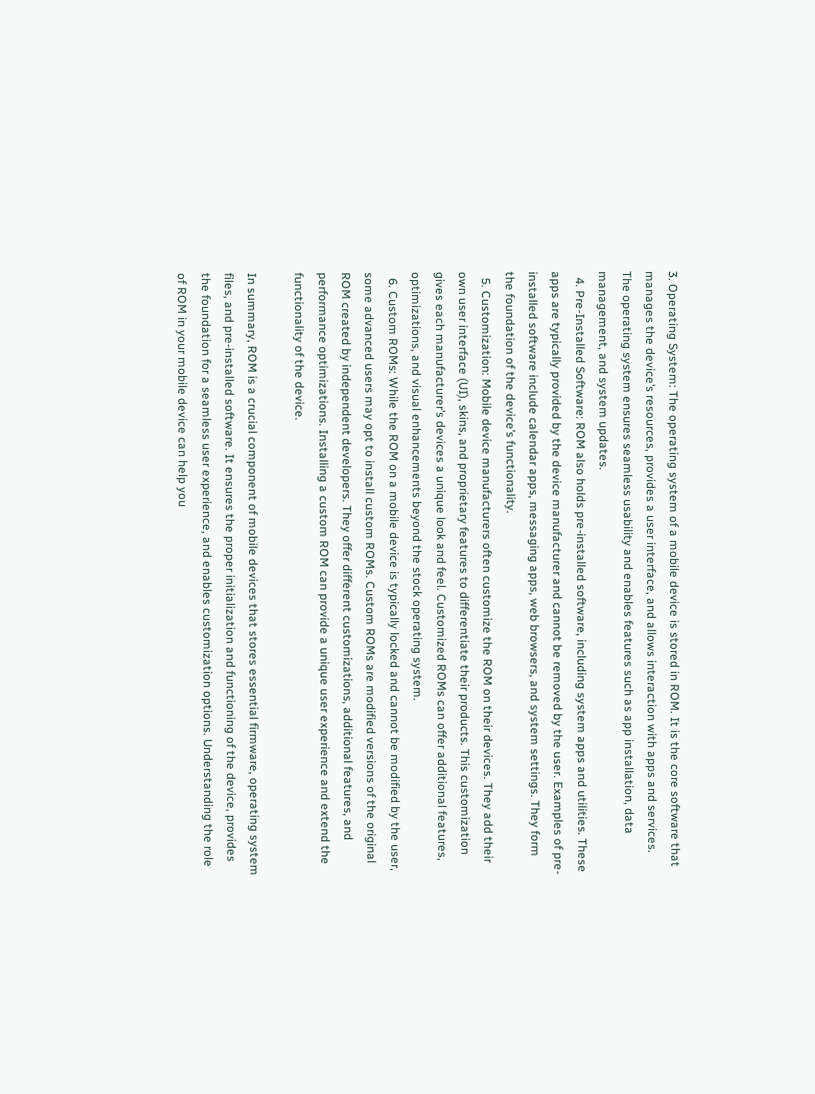3. Operating System: The operating system of a mobile device is stored in ROM. It is the core software that manages the device’s resources, provides a user interface, and allows interaction with apps and services. The operating system ensures seamless usability and enables features such as app installation, data management, and system updates.
  4. Pre-Installed Software: ROM also holds pre-installed software, including system apps and utilities. These apps are typically provided by the device manufacturer and cannot be removed by the user. Examples of pre-installed software include calendar apps, messaging apps, web browsers, and system settings. They form the foundation of the device’s functionality.
  5. Customization: Mobile device manufacturers often customize the ROM on their devices. They add their own user interface (UI), skins, and proprietary features to differentiate their products. This customization gives each manufacturer’s devices a unique look and feel. Customized ROMs can offer additional features, optimizations, and visual enhancements beyond the stock operating system.
  6. Custom ROMs: While the ROM on a mobile device is typically locked and cannot be modified by the user, some advanced users may opt to install custom ROMs. Custom ROMs are modified versions of the original ROM created by independent developers. They offer different customizations, additional features, and performance optimizations. Installing a custom ROM can provide a unique user experience and extend the functionality of the device.

In summary, ROM is a crucial component of mobile devices that stores essential firmware, operating system files, and pre-installed software. It ensures the proper initialization and functioning of the device, provides the foundation for a seamless user experience, and enables customization options. Understanding the role of ROM in your mobile device can help you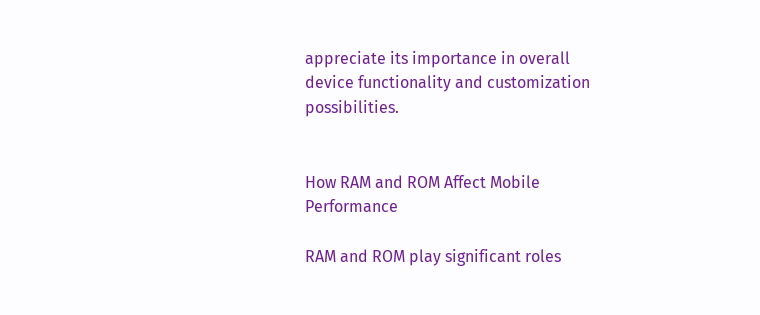appreciate its importance in overall device functionality and customization possibilities.


How RAM and ROM Affect Mobile Performance

RAM and ROM play significant roles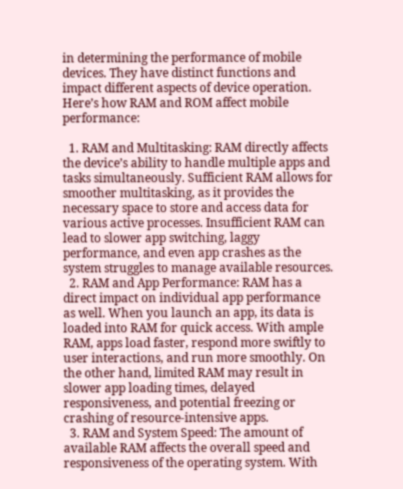in determining the performance of mobile devices. They have distinct functions and impact different aspects of device operation. Here’s how RAM and ROM affect mobile performance:

  1. RAM and Multitasking: RAM directly affects the device’s ability to handle multiple apps and tasks simultaneously. Sufficient RAM allows for smoother multitasking, as it provides the necessary space to store and access data for various active processes. Insufficient RAM can lead to slower app switching, laggy performance, and even app crashes as the system struggles to manage available resources.
  2. RAM and App Performance: RAM has a direct impact on individual app performance as well. When you launch an app, its data is loaded into RAM for quick access. With ample RAM, apps load faster, respond more swiftly to user interactions, and run more smoothly. On the other hand, limited RAM may result in slower app loading times, delayed responsiveness, and potential freezing or crashing of resource-intensive apps.
  3. RAM and System Speed: The amount of available RAM affects the overall speed and responsiveness of the operating system. With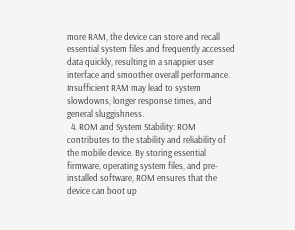more RAM, the device can store and recall essential system files and frequently accessed data quickly, resulting in a snappier user interface and smoother overall performance. Insufficient RAM may lead to system slowdowns, longer response times, and general sluggishness.
  4. ROM and System Stability: ROM contributes to the stability and reliability of the mobile device. By storing essential firmware, operating system files, and pre-installed software, ROM ensures that the device can boot up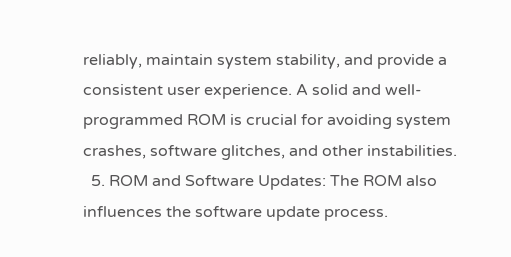reliably, maintain system stability, and provide a consistent user experience. A solid and well-programmed ROM is crucial for avoiding system crashes, software glitches, and other instabilities.
  5. ROM and Software Updates: The ROM also influences the software update process.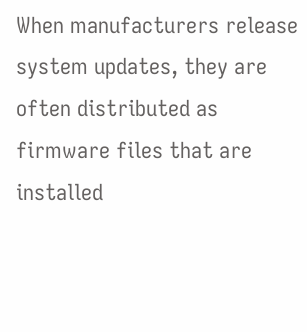When manufacturers release system updates, they are often distributed as firmware files that are installed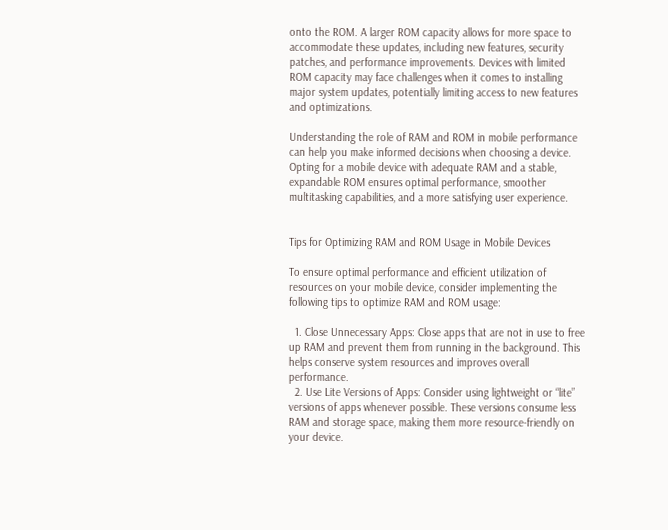onto the ROM. A larger ROM capacity allows for more space to accommodate these updates, including new features, security patches, and performance improvements. Devices with limited ROM capacity may face challenges when it comes to installing major system updates, potentially limiting access to new features and optimizations.

Understanding the role of RAM and ROM in mobile performance can help you make informed decisions when choosing a device. Opting for a mobile device with adequate RAM and a stable, expandable ROM ensures optimal performance, smoother multitasking capabilities, and a more satisfying user experience.


Tips for Optimizing RAM and ROM Usage in Mobile Devices

To ensure optimal performance and efficient utilization of resources on your mobile device, consider implementing the following tips to optimize RAM and ROM usage:

  1. Close Unnecessary Apps: Close apps that are not in use to free up RAM and prevent them from running in the background. This helps conserve system resources and improves overall performance.
  2. Use Lite Versions of Apps: Consider using lightweight or “lite” versions of apps whenever possible. These versions consume less RAM and storage space, making them more resource-friendly on your device.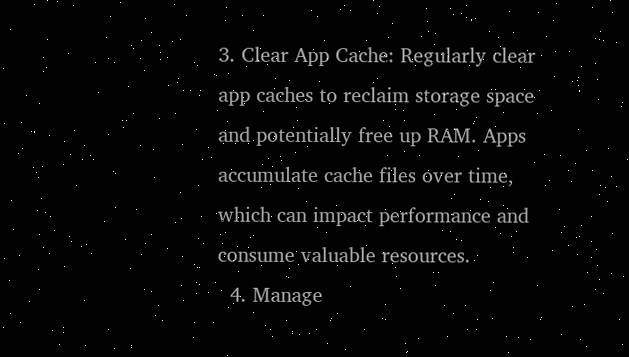3. Clear App Cache: Regularly clear app caches to reclaim storage space and potentially free up RAM. Apps accumulate cache files over time, which can impact performance and consume valuable resources.
  4. Manage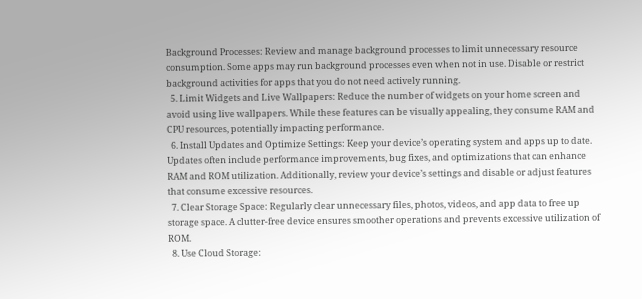Background Processes: Review and manage background processes to limit unnecessary resource consumption. Some apps may run background processes even when not in use. Disable or restrict background activities for apps that you do not need actively running.
  5. Limit Widgets and Live Wallpapers: Reduce the number of widgets on your home screen and avoid using live wallpapers. While these features can be visually appealing, they consume RAM and CPU resources, potentially impacting performance.
  6. Install Updates and Optimize Settings: Keep your device’s operating system and apps up to date. Updates often include performance improvements, bug fixes, and optimizations that can enhance RAM and ROM utilization. Additionally, review your device’s settings and disable or adjust features that consume excessive resources.
  7. Clear Storage Space: Regularly clear unnecessary files, photos, videos, and app data to free up storage space. A clutter-free device ensures smoother operations and prevents excessive utilization of ROM.
  8. Use Cloud Storage: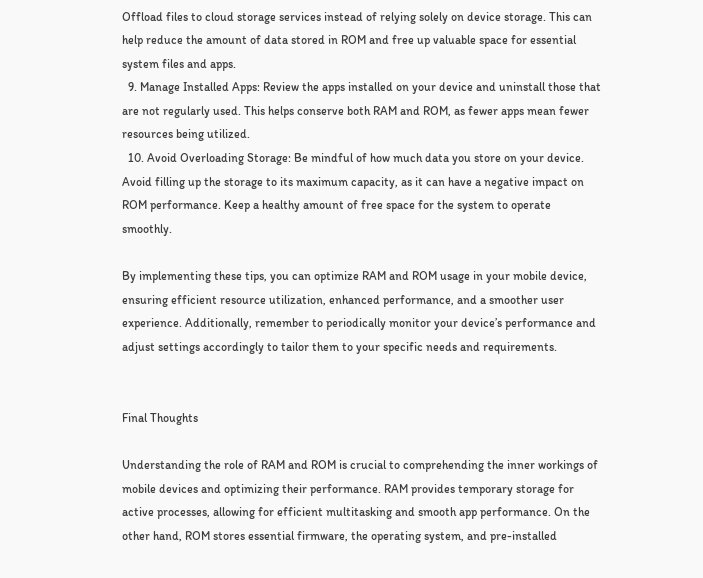Offload files to cloud storage services instead of relying solely on device storage. This can help reduce the amount of data stored in ROM and free up valuable space for essential system files and apps.
  9. Manage Installed Apps: Review the apps installed on your device and uninstall those that are not regularly used. This helps conserve both RAM and ROM, as fewer apps mean fewer resources being utilized.
  10. Avoid Overloading Storage: Be mindful of how much data you store on your device. Avoid filling up the storage to its maximum capacity, as it can have a negative impact on ROM performance. Keep a healthy amount of free space for the system to operate smoothly.

By implementing these tips, you can optimize RAM and ROM usage in your mobile device, ensuring efficient resource utilization, enhanced performance, and a smoother user experience. Additionally, remember to periodically monitor your device’s performance and adjust settings accordingly to tailor them to your specific needs and requirements.


Final Thoughts

Understanding the role of RAM and ROM is crucial to comprehending the inner workings of mobile devices and optimizing their performance. RAM provides temporary storage for active processes, allowing for efficient multitasking and smooth app performance. On the other hand, ROM stores essential firmware, the operating system, and pre-installed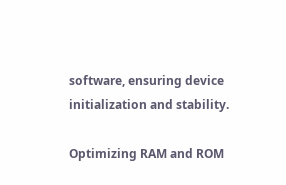software, ensuring device initialization and stability.

Optimizing RAM and ROM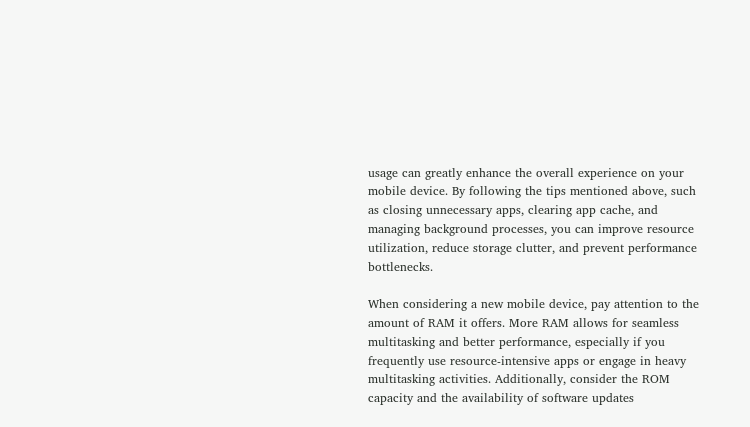usage can greatly enhance the overall experience on your mobile device. By following the tips mentioned above, such as closing unnecessary apps, clearing app cache, and managing background processes, you can improve resource utilization, reduce storage clutter, and prevent performance bottlenecks.

When considering a new mobile device, pay attention to the amount of RAM it offers. More RAM allows for seamless multitasking and better performance, especially if you frequently use resource-intensive apps or engage in heavy multitasking activities. Additionally, consider the ROM capacity and the availability of software updates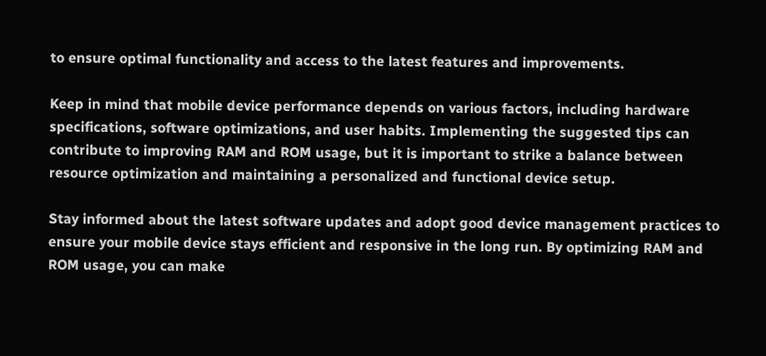to ensure optimal functionality and access to the latest features and improvements.

Keep in mind that mobile device performance depends on various factors, including hardware specifications, software optimizations, and user habits. Implementing the suggested tips can contribute to improving RAM and ROM usage, but it is important to strike a balance between resource optimization and maintaining a personalized and functional device setup.

Stay informed about the latest software updates and adopt good device management practices to ensure your mobile device stays efficient and responsive in the long run. By optimizing RAM and ROM usage, you can make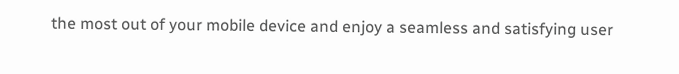the most out of your mobile device and enjoy a seamless and satisfying user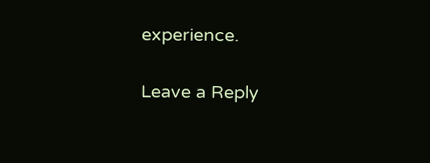experience.

Leave a Reply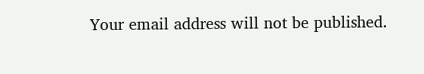Your email address will not be published.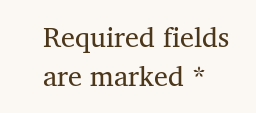Required fields are marked *